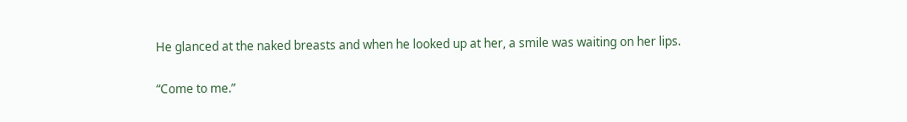He glanced at the naked breasts and when he looked up at her, a smile was waiting on her lips.

“Come to me.”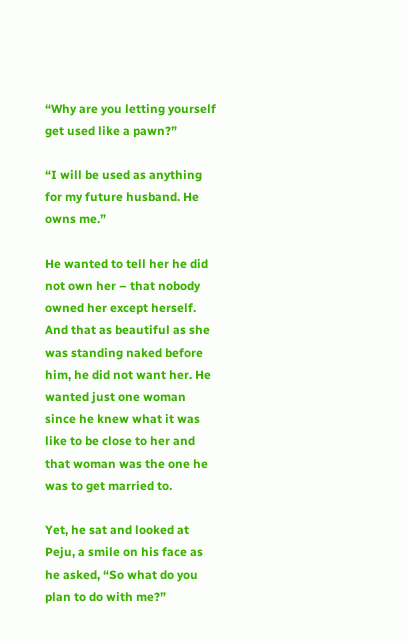“Why are you letting yourself get used like a pawn?”

“I will be used as anything for my future husband. He owns me.”

He wanted to tell her he did not own her – that nobody owned her except herself. And that as beautiful as she was standing naked before him, he did not want her. He wanted just one woman since he knew what it was like to be close to her and that woman was the one he was to get married to.

Yet, he sat and looked at Peju, a smile on his face as he asked, “So what do you plan to do with me?”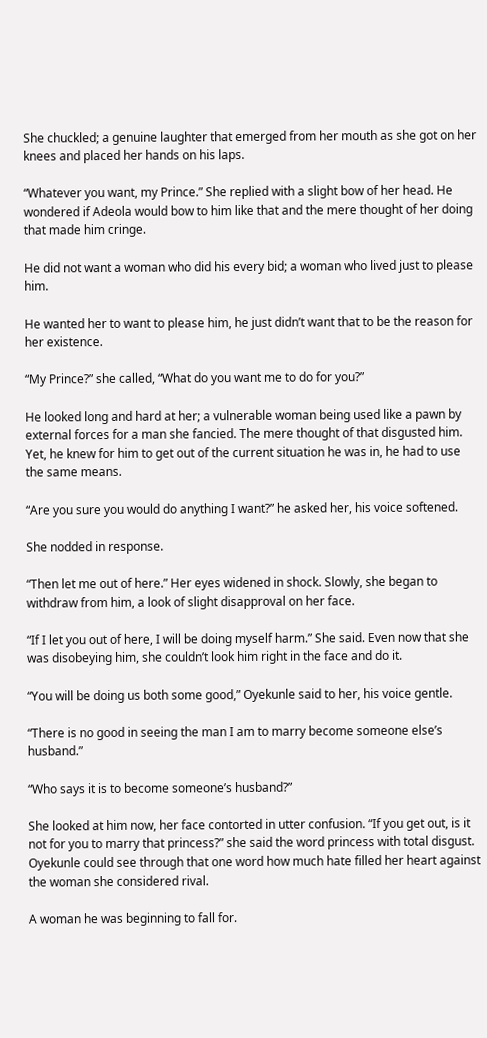She chuckled; a genuine laughter that emerged from her mouth as she got on her knees and placed her hands on his laps.

“Whatever you want, my Prince.” She replied with a slight bow of her head. He wondered if Adeola would bow to him like that and the mere thought of her doing that made him cringe.

He did not want a woman who did his every bid; a woman who lived just to please him.

He wanted her to want to please him, he just didn’t want that to be the reason for her existence.

“My Prince?” she called, “What do you want me to do for you?”

He looked long and hard at her; a vulnerable woman being used like a pawn by external forces for a man she fancied. The mere thought of that disgusted him. Yet, he knew for him to get out of the current situation he was in, he had to use the same means.

“Are you sure you would do anything I want?” he asked her, his voice softened.

She nodded in response.

“Then let me out of here.” Her eyes widened in shock. Slowly, she began to withdraw from him, a look of slight disapproval on her face.

“If I let you out of here, I will be doing myself harm.” She said. Even now that she was disobeying him, she couldn’t look him right in the face and do it.

“You will be doing us both some good,” Oyekunle said to her, his voice gentle.

“There is no good in seeing the man I am to marry become someone else’s husband.”

“Who says it is to become someone’s husband?”

She looked at him now, her face contorted in utter confusion. “If you get out, is it not for you to marry that princess?” she said the word princess with total disgust. Oyekunle could see through that one word how much hate filled her heart against the woman she considered rival.

A woman he was beginning to fall for.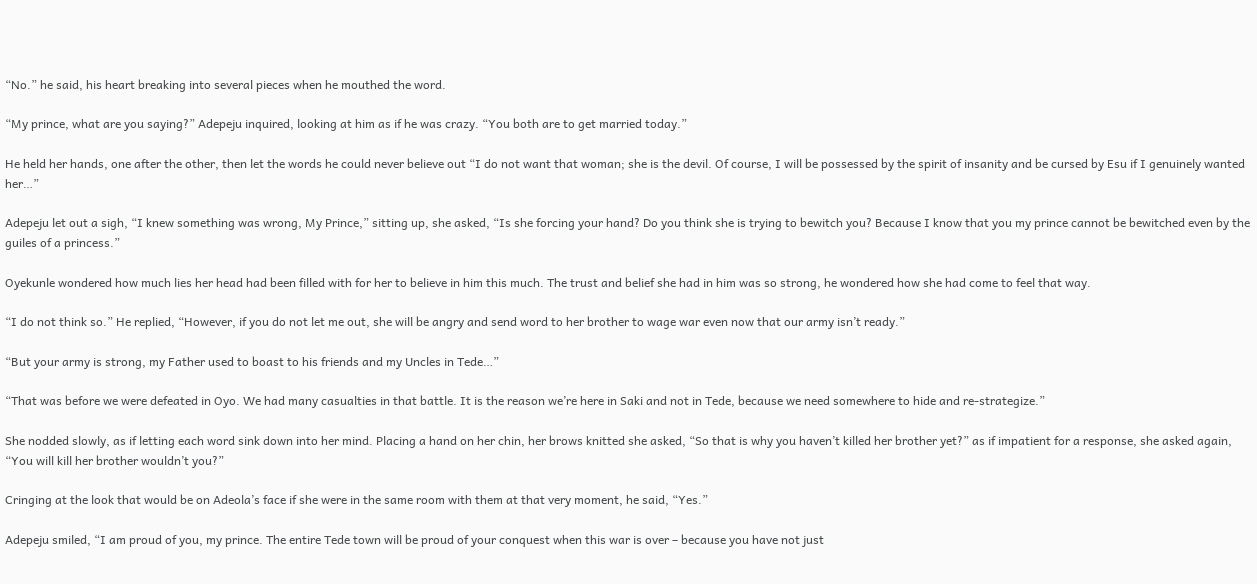“No.” he said, his heart breaking into several pieces when he mouthed the word.

“My prince, what are you saying?” Adepeju inquired, looking at him as if he was crazy. “You both are to get married today.”

He held her hands, one after the other, then let the words he could never believe out “I do not want that woman; she is the devil. Of course, I will be possessed by the spirit of insanity and be cursed by Esu if I genuinely wanted her…”

Adepeju let out a sigh, “I knew something was wrong, My Prince,” sitting up, she asked, “Is she forcing your hand? Do you think she is trying to bewitch you? Because I know that you my prince cannot be bewitched even by the guiles of a princess.”

Oyekunle wondered how much lies her head had been filled with for her to believe in him this much. The trust and belief she had in him was so strong, he wondered how she had come to feel that way.

“I do not think so.” He replied, “However, if you do not let me out, she will be angry and send word to her brother to wage war even now that our army isn’t ready.”

“But your army is strong, my Father used to boast to his friends and my Uncles in Tede…”

“That was before we were defeated in Oyo. We had many casualties in that battle. It is the reason we’re here in Saki and not in Tede, because we need somewhere to hide and re-strategize.”

She nodded slowly, as if letting each word sink down into her mind. Placing a hand on her chin, her brows knitted she asked, “So that is why you haven’t killed her brother yet?” as if impatient for a response, she asked again, “You will kill her brother wouldn’t you?”

Cringing at the look that would be on Adeola’s face if she were in the same room with them at that very moment, he said, “Yes.”

Adepeju smiled, “I am proud of you, my prince. The entire Tede town will be proud of your conquest when this war is over – because you have not just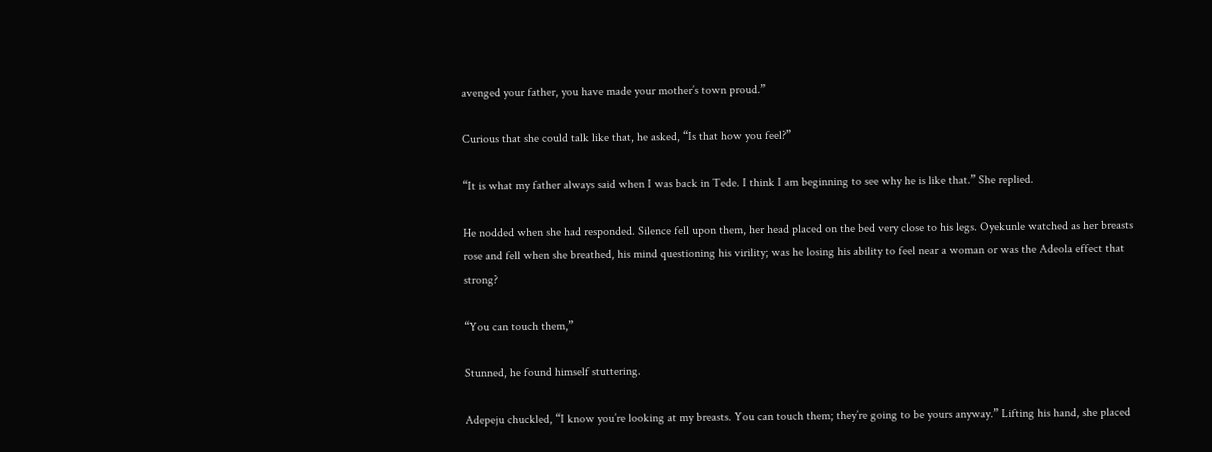avenged your father, you have made your mother’s town proud.”

Curious that she could talk like that, he asked, “Is that how you feel?”

“It is what my father always said when I was back in Tede. I think I am beginning to see why he is like that.” She replied.

He nodded when she had responded. Silence fell upon them, her head placed on the bed very close to his legs. Oyekunle watched as her breasts rose and fell when she breathed, his mind questioning his virility; was he losing his ability to feel near a woman or was the Adeola effect that strong?

“You can touch them,”

Stunned, he found himself stuttering.

Adepeju chuckled, “I know you’re looking at my breasts. You can touch them; they’re going to be yours anyway.” Lifting his hand, she placed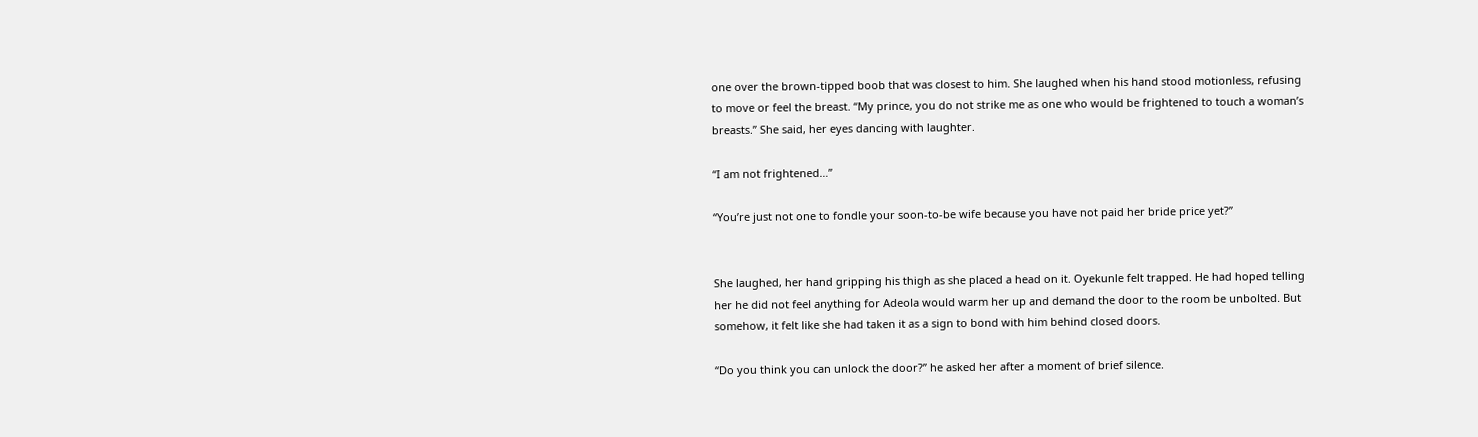one over the brown-tipped boob that was closest to him. She laughed when his hand stood motionless, refusing to move or feel the breast. “My prince, you do not strike me as one who would be frightened to touch a woman’s breasts.” She said, her eyes dancing with laughter.

“I am not frightened…”

“You’re just not one to fondle your soon-to-be wife because you have not paid her bride price yet?”


She laughed, her hand gripping his thigh as she placed a head on it. Oyekunle felt trapped. He had hoped telling her he did not feel anything for Adeola would warm her up and demand the door to the room be unbolted. But somehow, it felt like she had taken it as a sign to bond with him behind closed doors.

“Do you think you can unlock the door?” he asked her after a moment of brief silence.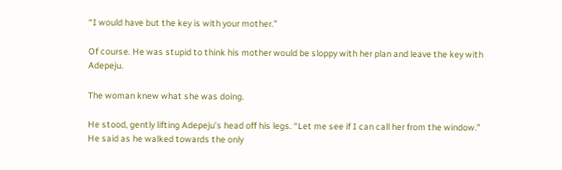“I would have but the key is with your mother.”

Of course. He was stupid to think his mother would be sloppy with her plan and leave the key with Adepeju.

The woman knew what she was doing.

He stood, gently lifting Adepeju’s head off his legs. “Let me see if I can call her from the window.” He said as he walked towards the only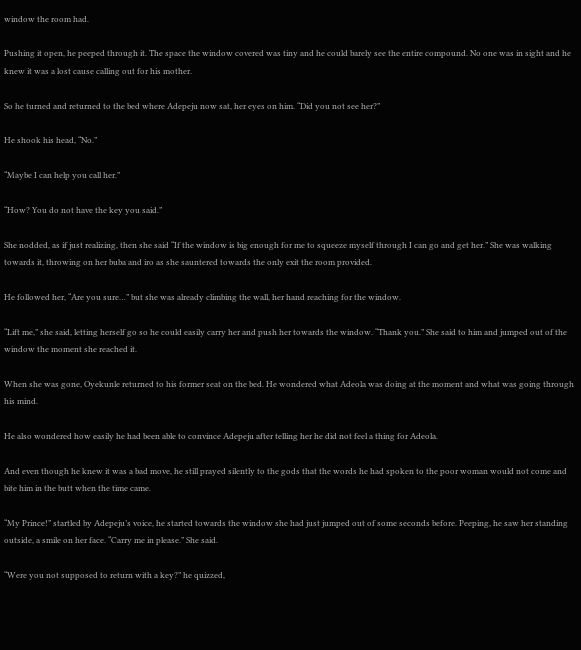window the room had.

Pushing it open, he peeped through it. The space the window covered was tiny and he could barely see the entire compound. No one was in sight and he knew it was a lost cause calling out for his mother.

So he turned and returned to the bed where Adepeju now sat, her eyes on him. “Did you not see her?”

He shook his head, “No.”

“Maybe I can help you call her.”

“How? You do not have the key you said.”

She nodded, as if just realizing, then she said “If the window is big enough for me to squeeze myself through I can go and get her.” She was walking towards it, throwing on her buba and iro as she sauntered towards the only exit the room provided.

He followed her, “Are you sure…” but she was already climbing the wall, her hand reaching for the window.

“Lift me,” she said, letting herself go so he could easily carry her and push her towards the window. “Thank you.” She said to him and jumped out of the window the moment she reached it.

When she was gone, Oyekunle returned to his former seat on the bed. He wondered what Adeola was doing at the moment and what was going through his mind.

He also wondered how easily he had been able to convince Adepeju after telling her he did not feel a thing for Adeola.

And even though he knew it was a bad move, he still prayed silently to the gods that the words he had spoken to the poor woman would not come and bite him in the butt when the time came.

“My Prince!” startled by Adepeju’s voice, he started towards the window she had just jumped out of some seconds before. Peeping, he saw her standing outside, a smile on her face. “Carry me in please.” She said.

“Were you not supposed to return with a key?” he quizzed,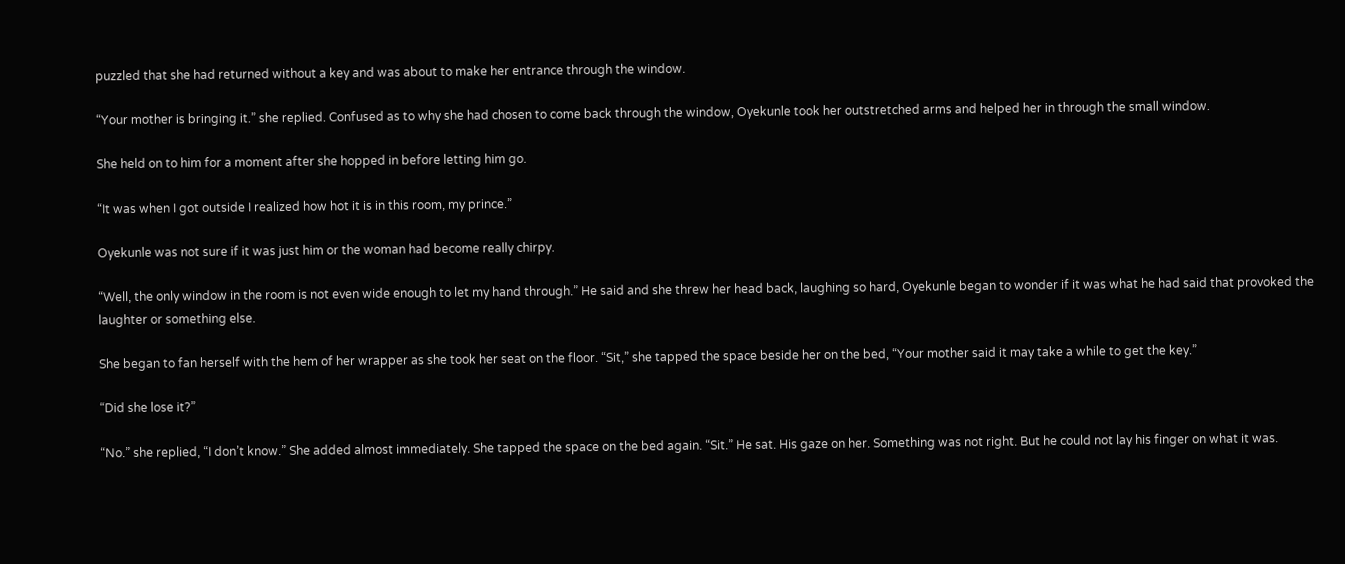puzzled that she had returned without a key and was about to make her entrance through the window.

“Your mother is bringing it.” she replied. Confused as to why she had chosen to come back through the window, Oyekunle took her outstretched arms and helped her in through the small window.

She held on to him for a moment after she hopped in before letting him go.

“It was when I got outside I realized how hot it is in this room, my prince.”

Oyekunle was not sure if it was just him or the woman had become really chirpy.

“Well, the only window in the room is not even wide enough to let my hand through.” He said and she threw her head back, laughing so hard, Oyekunle began to wonder if it was what he had said that provoked the laughter or something else.

She began to fan herself with the hem of her wrapper as she took her seat on the floor. “Sit,” she tapped the space beside her on the bed, “Your mother said it may take a while to get the key.”

“Did she lose it?”

“No.” she replied, “I don’t know.” She added almost immediately. She tapped the space on the bed again. “Sit.” He sat. His gaze on her. Something was not right. But he could not lay his finger on what it was.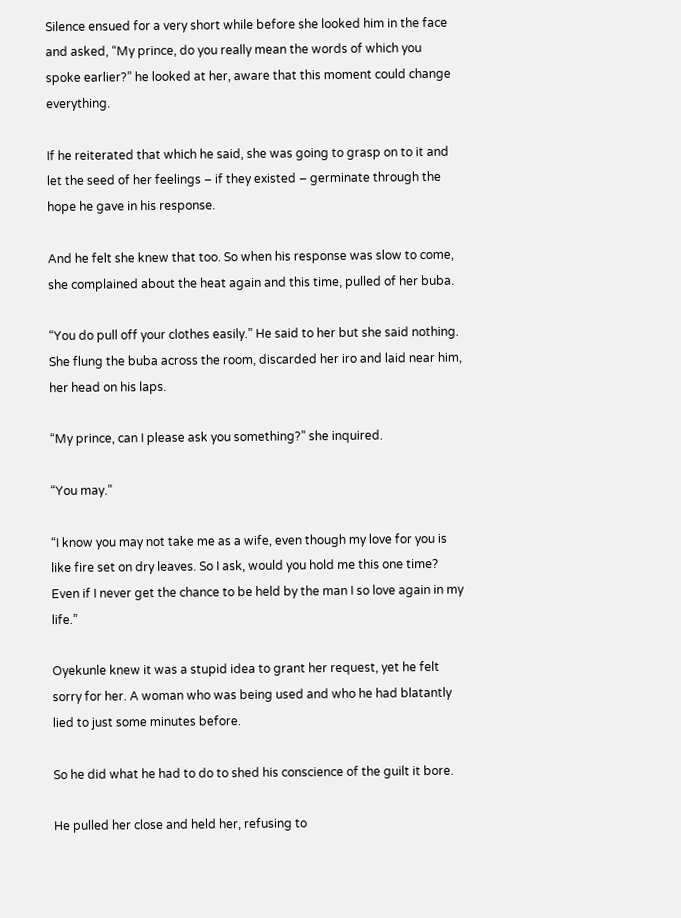Silence ensued for a very short while before she looked him in the face and asked, “My prince, do you really mean the words of which you spoke earlier?” he looked at her, aware that this moment could change everything.

If he reiterated that which he said, she was going to grasp on to it and let the seed of her feelings – if they existed – germinate through the hope he gave in his response.

And he felt she knew that too. So when his response was slow to come, she complained about the heat again and this time, pulled of her buba.

“You do pull off your clothes easily.” He said to her but she said nothing. She flung the buba across the room, discarded her iro and laid near him, her head on his laps.

“My prince, can I please ask you something?” she inquired.

“You may.”

“I know you may not take me as a wife, even though my love for you is like fire set on dry leaves. So I ask, would you hold me this one time? Even if I never get the chance to be held by the man I so love again in my life.”

Oyekunle knew it was a stupid idea to grant her request, yet he felt sorry for her. A woman who was being used and who he had blatantly lied to just some minutes before.

So he did what he had to do to shed his conscience of the guilt it bore.

He pulled her close and held her, refusing to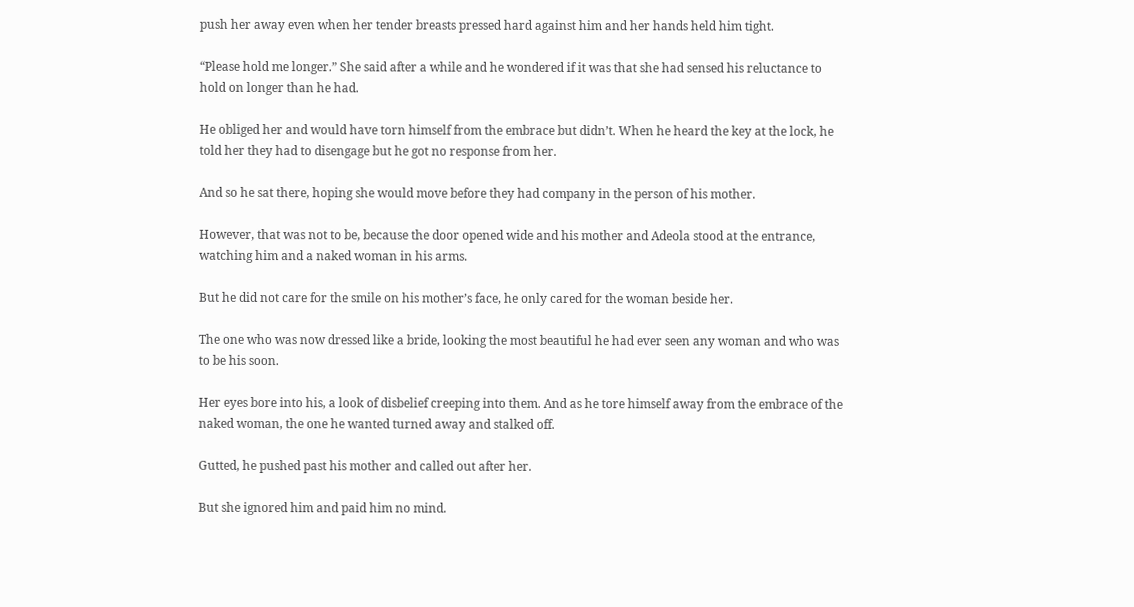push her away even when her tender breasts pressed hard against him and her hands held him tight.

“Please hold me longer.” She said after a while and he wondered if it was that she had sensed his reluctance to hold on longer than he had.

He obliged her and would have torn himself from the embrace but didn’t. When he heard the key at the lock, he told her they had to disengage but he got no response from her.

And so he sat there, hoping she would move before they had company in the person of his mother.

However, that was not to be, because the door opened wide and his mother and Adeola stood at the entrance, watching him and a naked woman in his arms.

But he did not care for the smile on his mother’s face, he only cared for the woman beside her.

The one who was now dressed like a bride, looking the most beautiful he had ever seen any woman and who was to be his soon.

Her eyes bore into his, a look of disbelief creeping into them. And as he tore himself away from the embrace of the naked woman, the one he wanted turned away and stalked off.

Gutted, he pushed past his mother and called out after her.

But she ignored him and paid him no mind.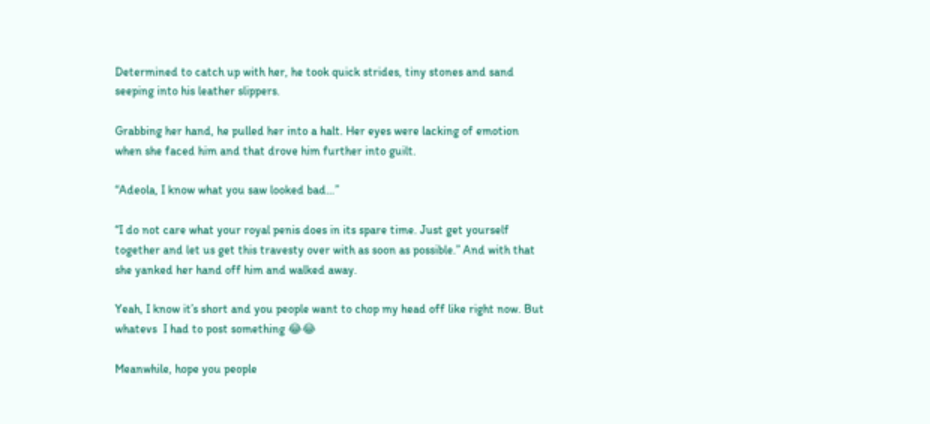Determined to catch up with her, he took quick strides, tiny stones and sand seeping into his leather slippers.

Grabbing her hand, he pulled her into a halt. Her eyes were lacking of emotion when she faced him and that drove him further into guilt.

“Adeola, I know what you saw looked bad…”

“I do not care what your royal penis does in its spare time. Just get yourself together and let us get this travesty over with as soon as possible.” And with that she yanked her hand off him and walked away.

Yeah, I know it’s short and you people want to chop my head off like right now. But whatevs  I had to post something 😂😂

Meanwhile, hope you people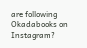are following Okadabooks on Instagram?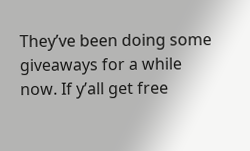They’ve been doing some giveaways for a while now. If y’all get free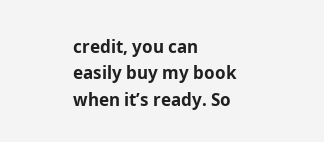credit, you can easily buy my book when it’s ready. So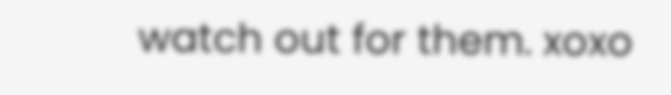watch out for them. xoxo